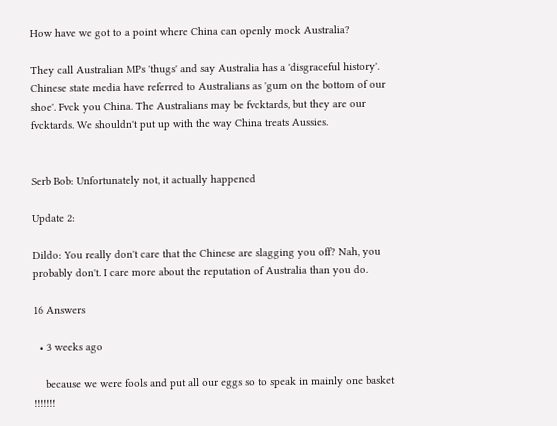How have we got to a point where China can openly mock Australia?

They call Australian MPs 'thugs' and say Australia has a 'disgraceful history'. Chinese state media have referred to Australians as 'gum on the bottom of our shoe'. Fvck you China. The Australians may be fvcktards, but they are our fvcktards. We shouldn't put up with the way China treats Aussies.


Serb Bob: Unfortunately not, it actually happened

Update 2:

Dildo: You really don't care that the Chinese are slagging you off? Nah, you probably don't. I care more about the reputation of Australia than you do.

16 Answers

  • 3 weeks ago

    because we were fools and put all our eggs so to speak in mainly one basket !!!!!!!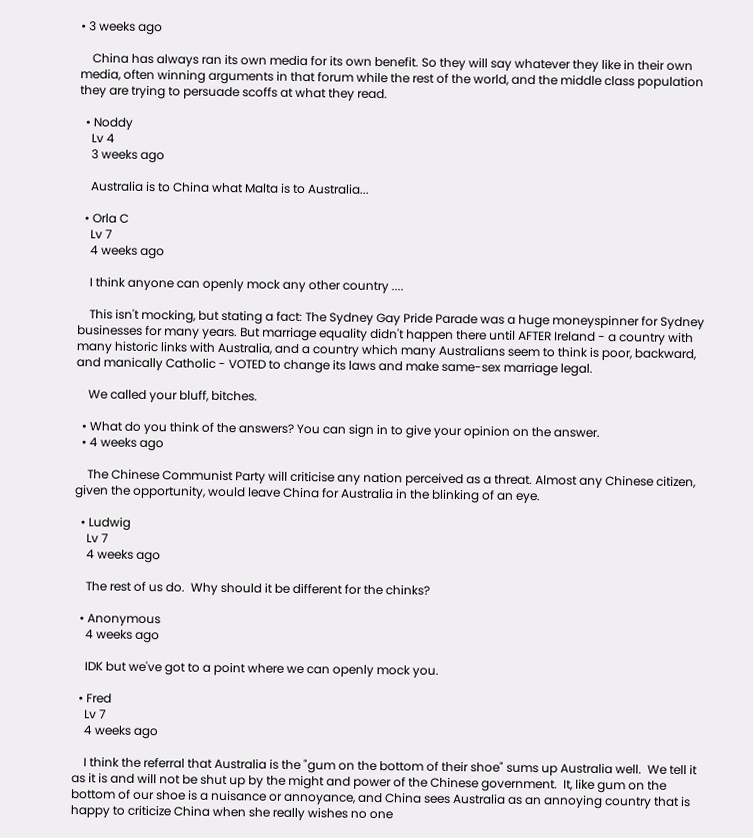• 3 weeks ago

    China has always ran its own media for its own benefit. So they will say whatever they like in their own media, often winning arguments in that forum while the rest of the world, and the middle class population they are trying to persuade scoffs at what they read.

  • Noddy
    Lv 4
    3 weeks ago

    Australia is to China what Malta is to Australia...

  • Orla C
    Lv 7
    4 weeks ago

    I think anyone can openly mock any other country ....

    This isn't mocking, but stating a fact: The Sydney Gay Pride Parade was a huge moneyspinner for Sydney businesses for many years. But marriage equality didn't happen there until AFTER Ireland - a country with many historic links with Australia, and a country which many Australians seem to think is poor, backward, and manically Catholic - VOTED to change its laws and make same-sex marriage legal.

    We called your bluff, bitches.

  • What do you think of the answers? You can sign in to give your opinion on the answer.
  • 4 weeks ago

    The Chinese Communist Party will criticise any nation perceived as a threat. Almost any Chinese citizen, given the opportunity, would leave China for Australia in the blinking of an eye.

  • Ludwig
    Lv 7
    4 weeks ago

    The rest of us do.  Why should it be different for the chinks?

  • Anonymous
    4 weeks ago

    IDK but we've got to a point where we can openly mock you.

  • Fred
    Lv 7
    4 weeks ago

    I think the referral that Australia is the "gum on the bottom of their shoe" sums up Australia well.  We tell it as it is and will not be shut up by the might and power of the Chinese government.  It, like gum on the bottom of our shoe is a nuisance or annoyance, and China sees Australia as an annoying country that is happy to criticize China when she really wishes no one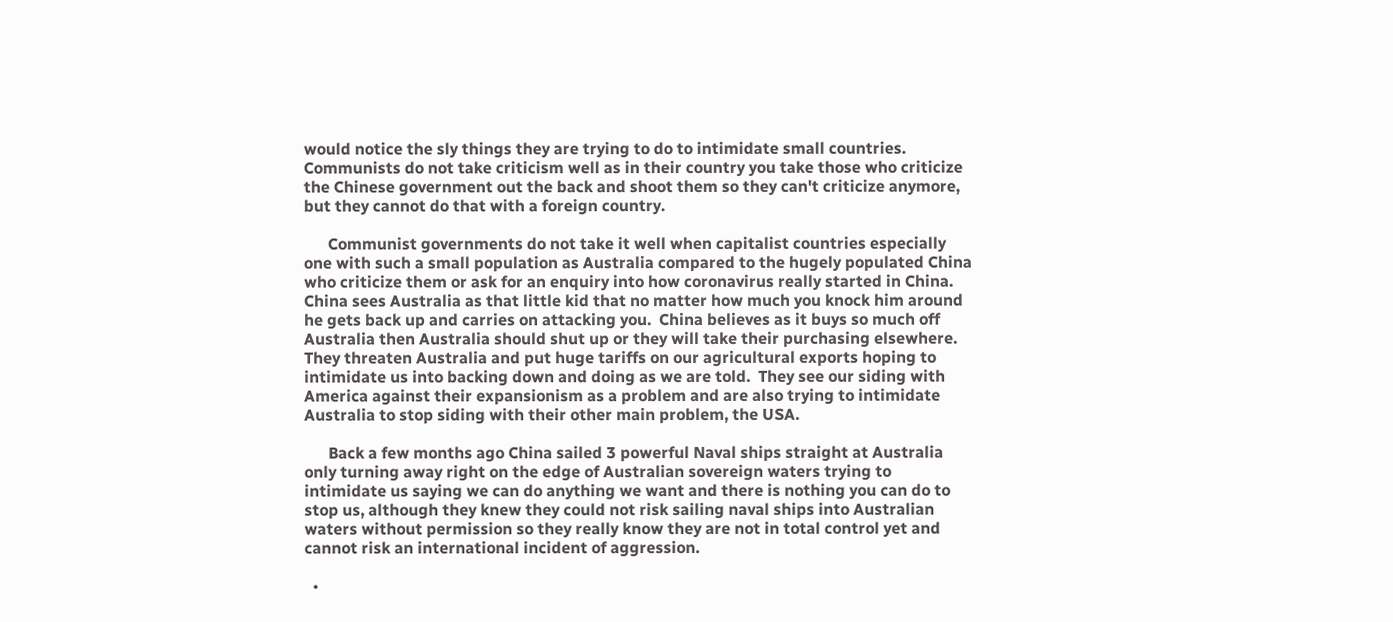would notice the sly things they are trying to do to intimidate small countries.  Communists do not take criticism well as in their country you take those who criticize the Chinese government out the back and shoot them so they can't criticize anymore, but they cannot do that with a foreign country.

      Communist governments do not take it well when capitalist countries especially one with such a small population as Australia compared to the hugely populated China who criticize them or ask for an enquiry into how coronavirus really started in China.  China sees Australia as that little kid that no matter how much you knock him around he gets back up and carries on attacking you.  China believes as it buys so much off Australia then Australia should shut up or they will take their purchasing elsewhere.  They threaten Australia and put huge tariffs on our agricultural exports hoping to intimidate us into backing down and doing as we are told.  They see our siding with America against their expansionism as a problem and are also trying to intimidate Australia to stop siding with their other main problem, the USA.

      Back a few months ago China sailed 3 powerful Naval ships straight at Australia only turning away right on the edge of Australian sovereign waters trying to intimidate us saying we can do anything we want and there is nothing you can do to stop us, although they knew they could not risk sailing naval ships into Australian waters without permission so they really know they are not in total control yet and cannot risk an international incident of aggression.

  •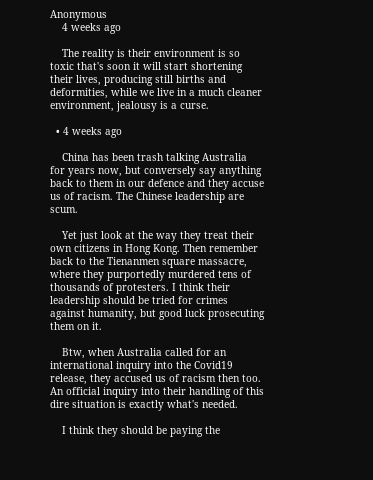Anonymous
    4 weeks ago

    The reality is their environment is so toxic that's soon it will start shortening their lives, producing still births and deformities, while we live in a much cleaner environment, jealousy is a curse.

  • 4 weeks ago

    China has been trash talking Australia for years now, but conversely say anything back to them in our defence and they accuse us of racism. The Chinese leadership are scum.

    Yet just look at the way they treat their own citizens in Hong Kong. Then remember back to the Tienanmen square massacre, where they purportedly murdered tens of thousands of protesters. I think their leadership should be tried for crimes against humanity, but good luck prosecuting them on it.

    Btw, when Australia called for an international inquiry into the Covid19 release, they accused us of racism then too. An official inquiry into their handling of this dire situation is exactly what's needed.

    I think they should be paying the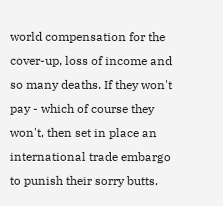world compensation for the cover-up, loss of income and so many deaths. If they won't pay - which of course they won't, then set in place an international trade embargo to punish their sorry butts.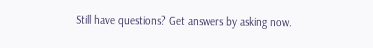Still have questions? Get answers by asking now.